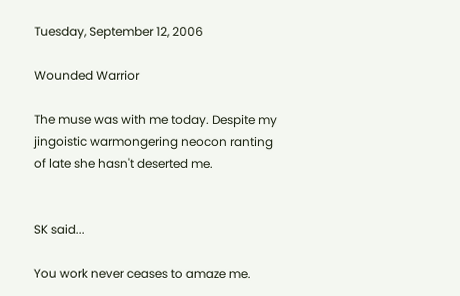Tuesday, September 12, 2006

Wounded Warrior

The muse was with me today. Despite my jingoistic warmongering neocon ranting of late she hasn't deserted me.


SK said...

You work never ceases to amaze me.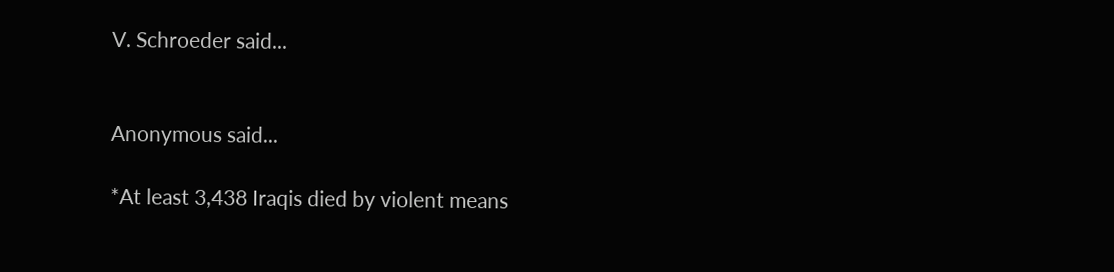V. Schroeder said...


Anonymous said...

*At least 3,438 Iraqis died by violent means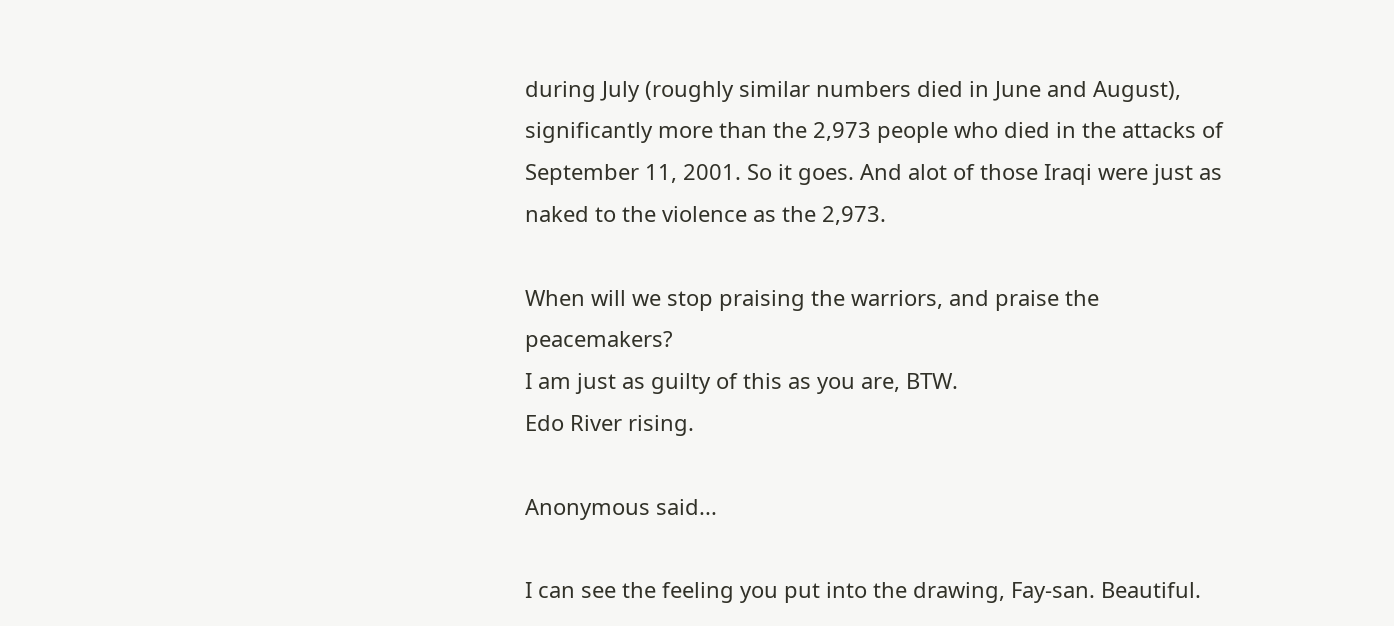during July (roughly similar numbers died in June and August), significantly more than the 2,973 people who died in the attacks of September 11, 2001. So it goes. And alot of those Iraqi were just as naked to the violence as the 2,973.

When will we stop praising the warriors, and praise the peacemakers?
I am just as guilty of this as you are, BTW.
Edo River rising.

Anonymous said...

I can see the feeling you put into the drawing, Fay-san. Beautiful.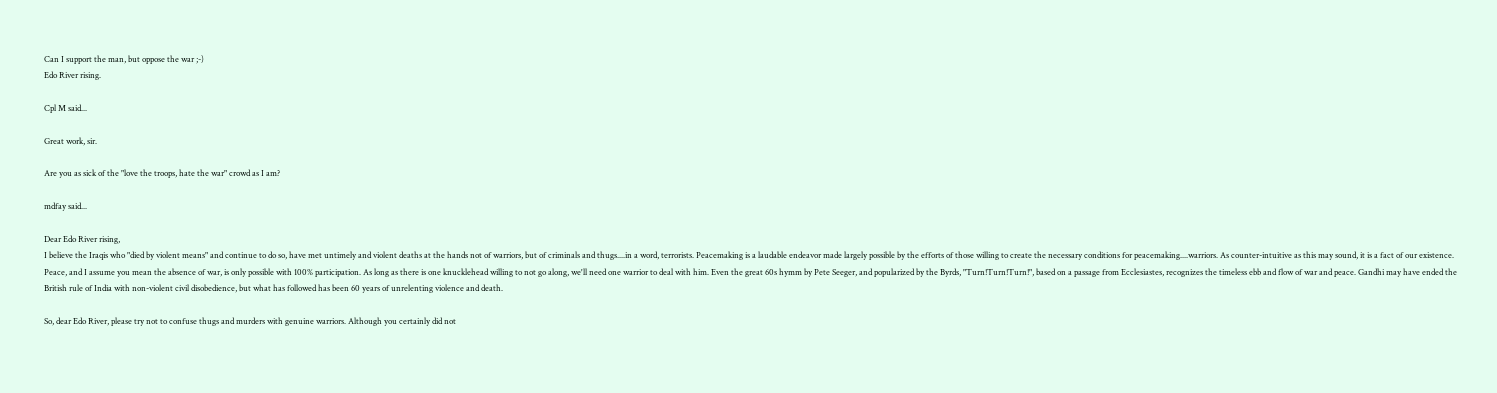Can I support the man, but oppose the war ;-)
Edo River rising.

Cpl M said...

Great work, sir.

Are you as sick of the "love the troops, hate the war" crowd as I am?

mdfay said...

Dear Edo River rising,
I believe the Iraqis who "died by violent means" and continue to do so, have met untimely and violent deaths at the hands not of warriors, but of criminals and thugs....in a word, terrorists. Peacemaking is a laudable endeavor made largely possible by the efforts of those willing to create the necessary conditions for peacemaking....warriors. As counter-intuitive as this may sound, it is a fact of our existence. Peace, and I assume you mean the absence of war, is only possible with 100% participation. As long as there is one knucklehead willing to not go along, we'll need one warrior to deal with him. Even the great 60s hymm by Pete Seeger, and popularized by the Byrds, "Turn!Turn!Turn!", based on a passage from Ecclesiastes, recognizes the timeless ebb and flow of war and peace. Gandhi may have ended the British rule of India with non-violent civil disobedience, but what has followed has been 60 years of unrelenting violence and death.

So, dear Edo River, please try not to confuse thugs and murders with genuine warriors. Although you certainly did not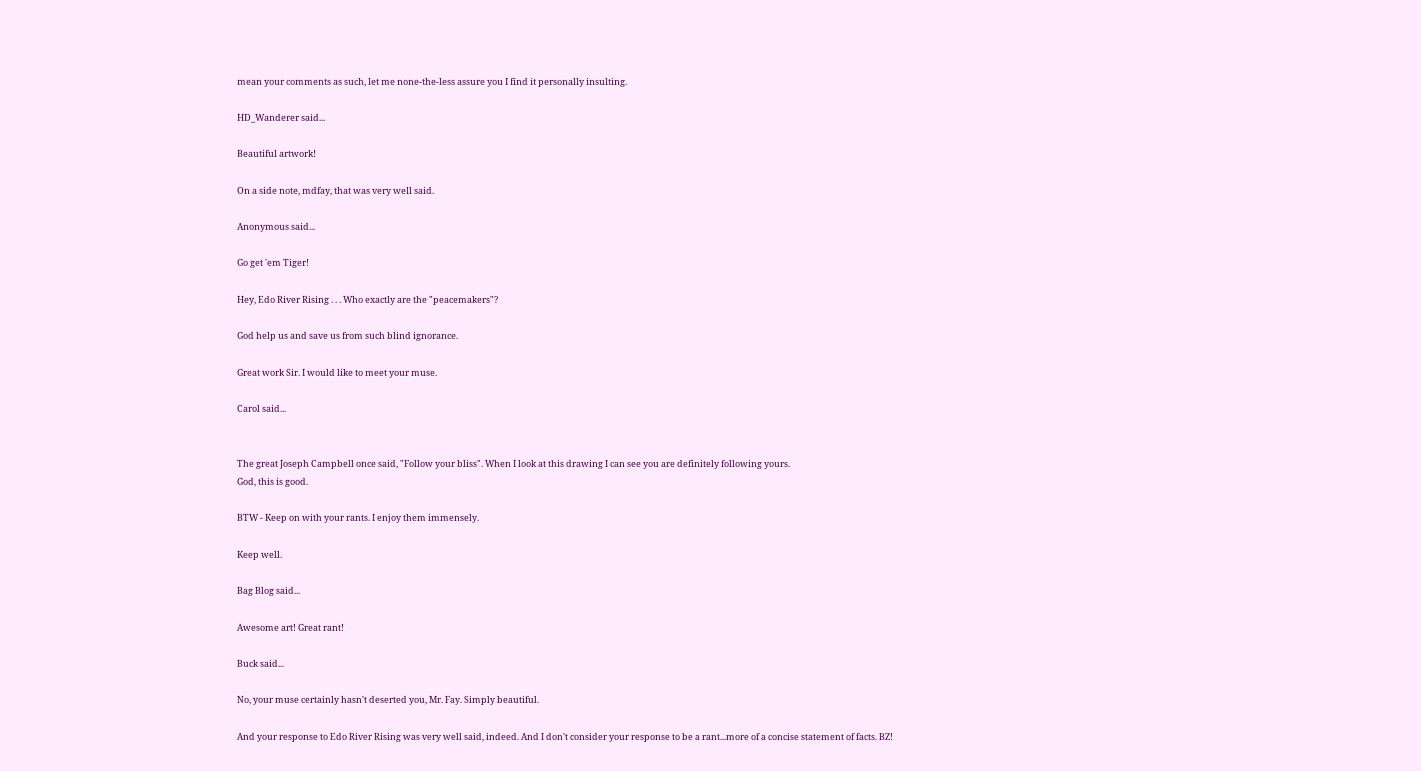mean your comments as such, let me none-the-less assure you I find it personally insulting.

HD_Wanderer said...

Beautiful artwork!

On a side note, mdfay, that was very well said.

Anonymous said...

Go get 'em Tiger!

Hey, Edo River Rising . . . Who exactly are the "peacemakers"?

God help us and save us from such blind ignorance.

Great work Sir. I would like to meet your muse.

Carol said...


The great Joseph Campbell once said, "Follow your bliss". When I look at this drawing I can see you are definitely following yours.
God, this is good.

BTW - Keep on with your rants. I enjoy them immensely.

Keep well.

Bag Blog said...

Awesome art! Great rant!

Buck said...

No, your muse certainly hasn't deserted you, Mr. Fay. Simply beautiful.

And your response to Edo River Rising was very well said, indeed. And I don't consider your response to be a rant...more of a concise statement of facts. BZ!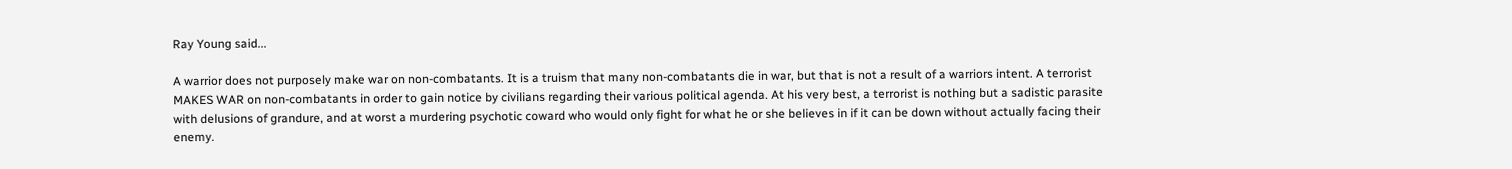Ray Young said...

A warrior does not purposely make war on non-combatants. It is a truism that many non-combatants die in war, but that is not a result of a warriors intent. A terrorist MAKES WAR on non-combatants in order to gain notice by civilians regarding their various political agenda. At his very best, a terrorist is nothing but a sadistic parasite with delusions of grandure, and at worst a murdering psychotic coward who would only fight for what he or she believes in if it can be down without actually facing their enemy.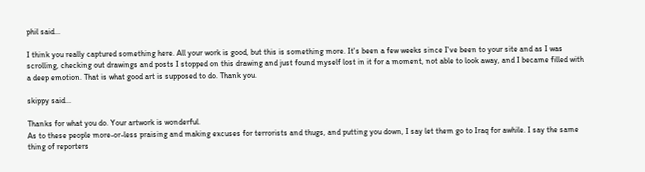phil said...

I think you really captured something here. All your work is good, but this is something more. It's been a few weeks since I've been to your site and as I was scrolling, checking out drawings and posts I stopped on this drawing and just found myself lost in it for a moment, not able to look away, and I became filled with a deep emotion. That is what good art is supposed to do. Thank you.

skippy said...

Thanks for what you do. Your artwork is wonderful.
As to these people more-or-less praising and making excuses for terrorists and thugs, and putting you down, I say let them go to Iraq for awhile. I say the same thing of reporters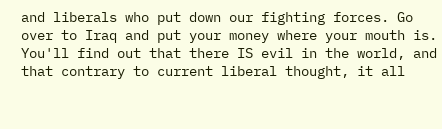and liberals who put down our fighting forces. Go over to Iraq and put your money where your mouth is. You'll find out that there IS evil in the world, and that contrary to current liberal thought, it all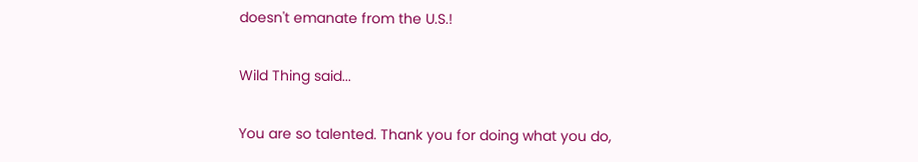doesn't emanate from the U.S.!

Wild Thing said...

You are so talented. Thank you for doing what you do,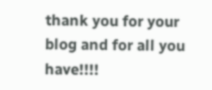thank you for your blog and for all you have!!!!